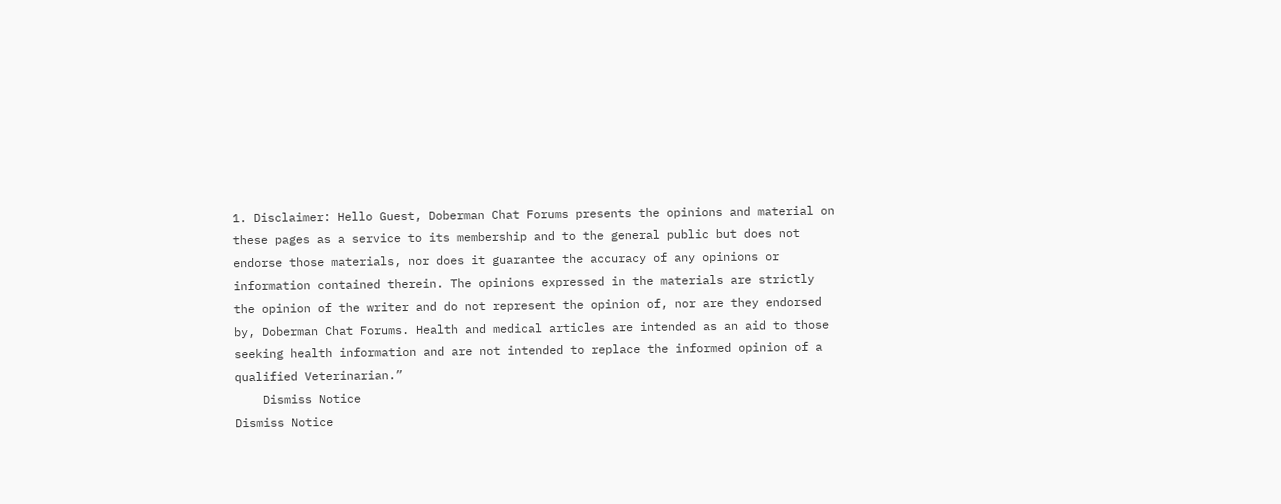1. Disclaimer: Hello Guest, Doberman Chat Forums presents the opinions and material on these pages as a service to its membership and to the general public but does not endorse those materials, nor does it guarantee the accuracy of any opinions or information contained therein. The opinions expressed in the materials are strictly the opinion of the writer and do not represent the opinion of, nor are they endorsed by, Doberman Chat Forums. Health and medical articles are intended as an aid to those seeking health information and are not intended to replace the informed opinion of a qualified Veterinarian.”
    Dismiss Notice
Dismiss Notice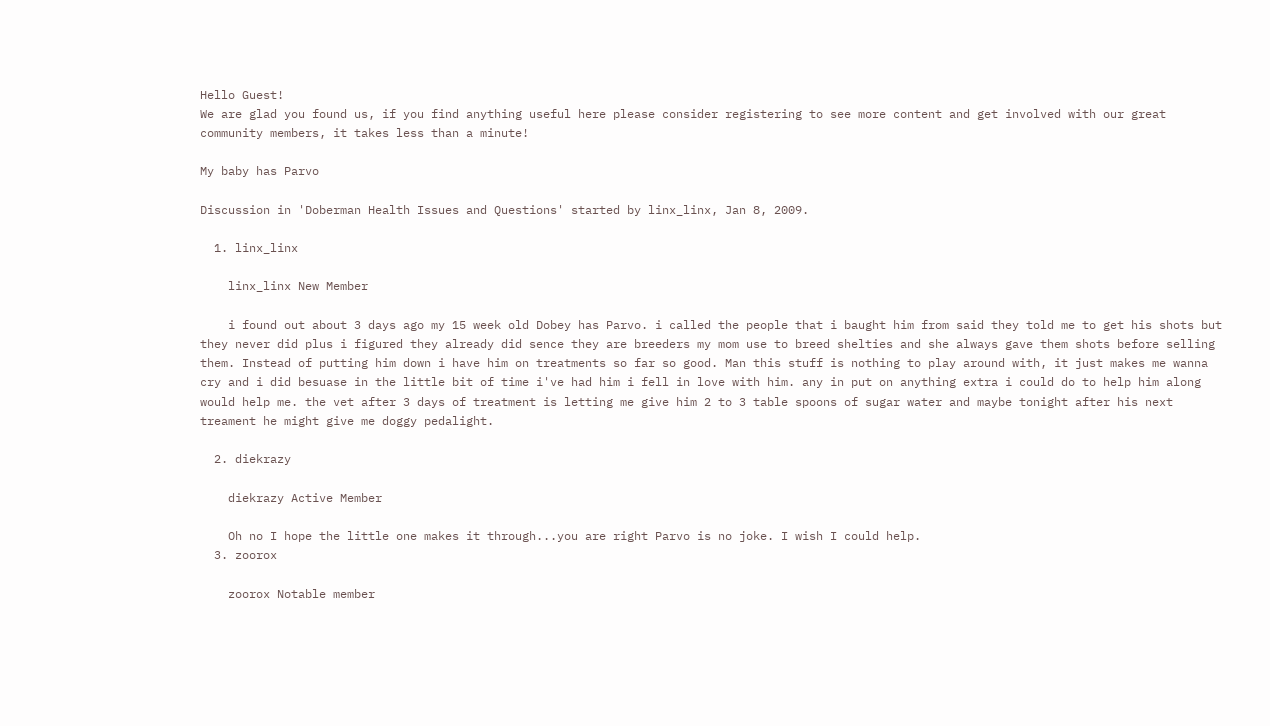Hello Guest!
We are glad you found us, if you find anything useful here please consider registering to see more content and get involved with our great community members, it takes less than a minute!

My baby has Parvo

Discussion in 'Doberman Health Issues and Questions' started by linx_linx, Jan 8, 2009.

  1. linx_linx

    linx_linx New Member

    i found out about 3 days ago my 15 week old Dobey has Parvo. i called the people that i baught him from said they told me to get his shots but they never did plus i figured they already did sence they are breeders my mom use to breed shelties and she always gave them shots before selling them. Instead of putting him down i have him on treatments so far so good. Man this stuff is nothing to play around with, it just makes me wanna cry and i did besuase in the little bit of time i've had him i fell in love with him. any in put on anything extra i could do to help him along would help me. the vet after 3 days of treatment is letting me give him 2 to 3 table spoons of sugar water and maybe tonight after his next treament he might give me doggy pedalight.

  2. diekrazy

    diekrazy Active Member

    Oh no I hope the little one makes it through...you are right Parvo is no joke. I wish I could help.
  3. zoorox

    zoorox Notable member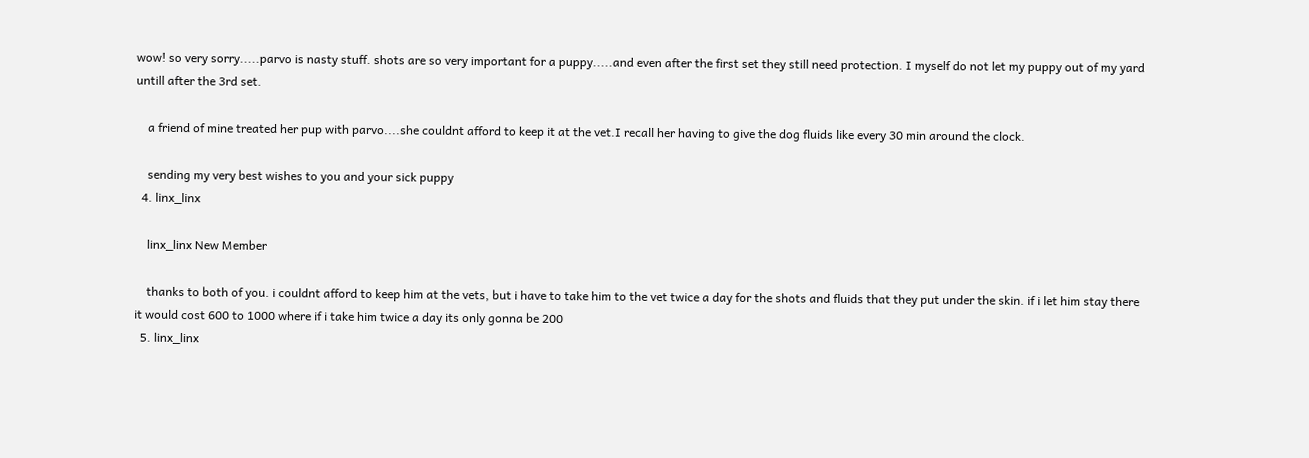wow! so very sorry.....parvo is nasty stuff. shots are so very important for a puppy.....and even after the first set they still need protection. I myself do not let my puppy out of my yard untill after the 3rd set.

    a friend of mine treated her pup with parvo....she couldnt afford to keep it at the vet.I recall her having to give the dog fluids like every 30 min around the clock.

    sending my very best wishes to you and your sick puppy
  4. linx_linx

    linx_linx New Member

    thanks to both of you. i couldnt afford to keep him at the vets, but i have to take him to the vet twice a day for the shots and fluids that they put under the skin. if i let him stay there it would cost 600 to 1000 where if i take him twice a day its only gonna be 200
  5. linx_linx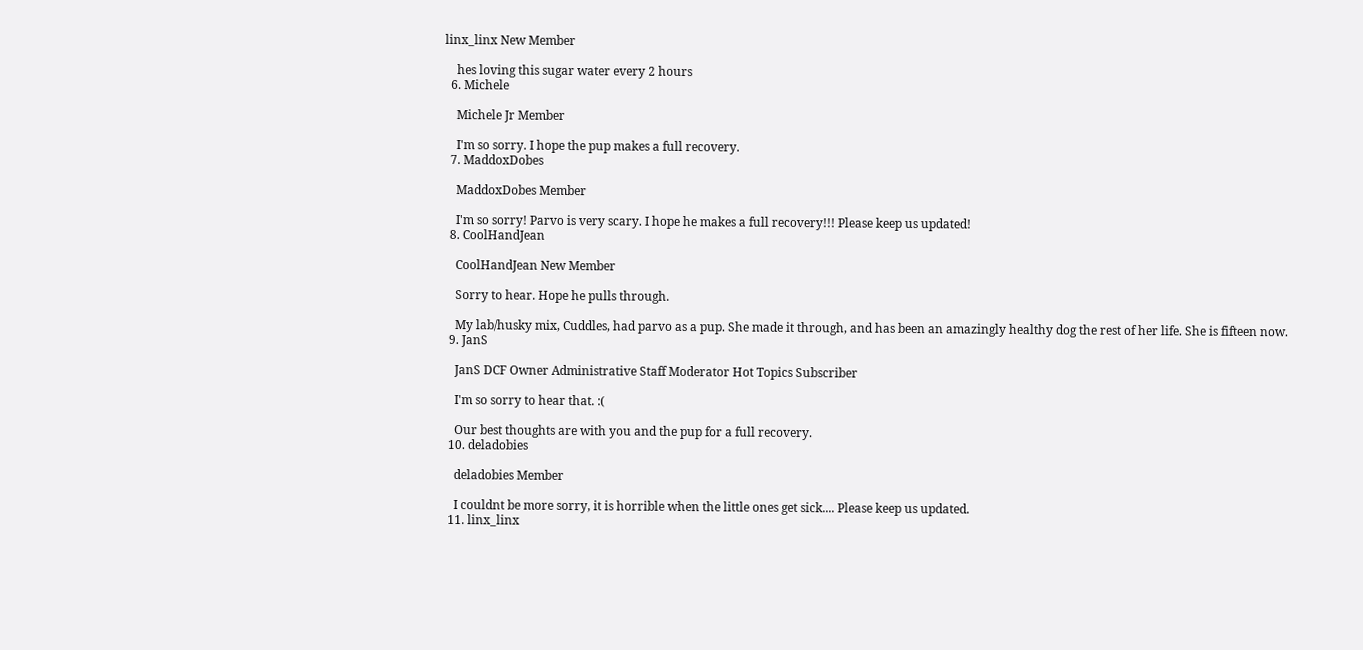linx_linx New Member

    hes loving this sugar water every 2 hours
  6. Michele

    Michele Jr Member

    I'm so sorry. I hope the pup makes a full recovery.
  7. MaddoxDobes

    MaddoxDobes Member

    I'm so sorry! Parvo is very scary. I hope he makes a full recovery!!! Please keep us updated!
  8. CoolHandJean

    CoolHandJean New Member

    Sorry to hear. Hope he pulls through.

    My lab/husky mix, Cuddles, had parvo as a pup. She made it through, and has been an amazingly healthy dog the rest of her life. She is fifteen now.
  9. JanS

    JanS DCF Owner Administrative Staff Moderator Hot Topics Subscriber

    I'm so sorry to hear that. :(

    Our best thoughts are with you and the pup for a full recovery.
  10. deladobies

    deladobies Member

    I couldnt be more sorry, it is horrible when the little ones get sick.... Please keep us updated.
  11. linx_linx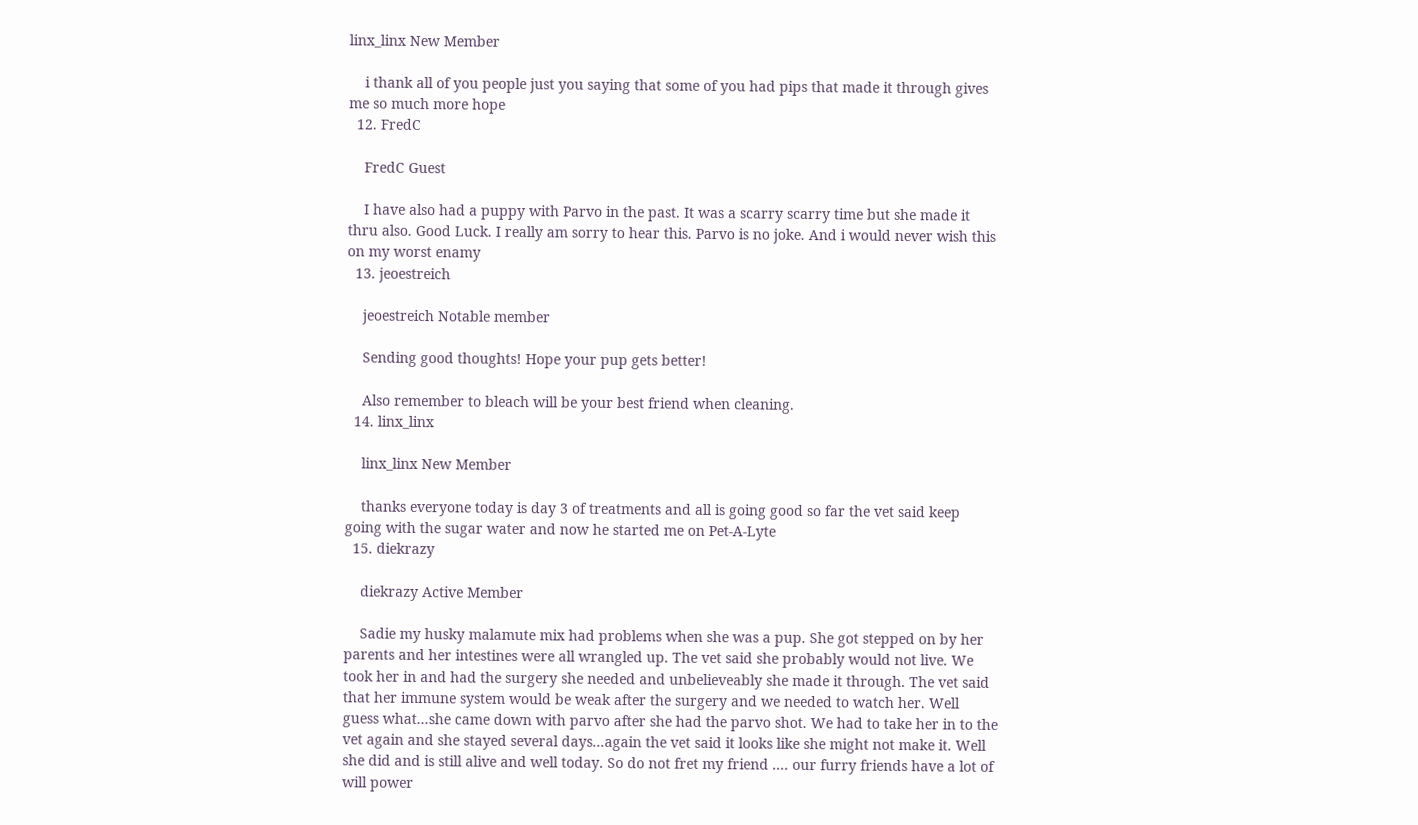linx_linx New Member

    i thank all of you people just you saying that some of you had pips that made it through gives me so much more hope
  12. FredC

    FredC Guest

    I have also had a puppy with Parvo in the past. It was a scarry scarry time but she made it thru also. Good Luck. I really am sorry to hear this. Parvo is no joke. And i would never wish this on my worst enamy
  13. jeoestreich

    jeoestreich Notable member

    Sending good thoughts! Hope your pup gets better!

    Also remember to bleach will be your best friend when cleaning.
  14. linx_linx

    linx_linx New Member

    thanks everyone today is day 3 of treatments and all is going good so far the vet said keep going with the sugar water and now he started me on Pet-A-Lyte
  15. diekrazy

    diekrazy Active Member

    Sadie my husky malamute mix had problems when she was a pup. She got stepped on by her parents and her intestines were all wrangled up. The vet said she probably would not live. We took her in and had the surgery she needed and unbelieveably she made it through. The vet said that her immune system would be weak after the surgery and we needed to watch her. Well guess what...she came down with parvo after she had the parvo shot. We had to take her in to the vet again and she stayed several days...again the vet said it looks like she might not make it. Well she did and is still alive and well today. So do not fret my friend .... our furry friends have a lot of will power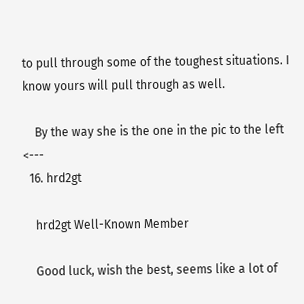to pull through some of the toughest situations. I know yours will pull through as well.

    By the way she is the one in the pic to the left <---
  16. hrd2gt

    hrd2gt Well-Known Member

    Good luck, wish the best, seems like a lot of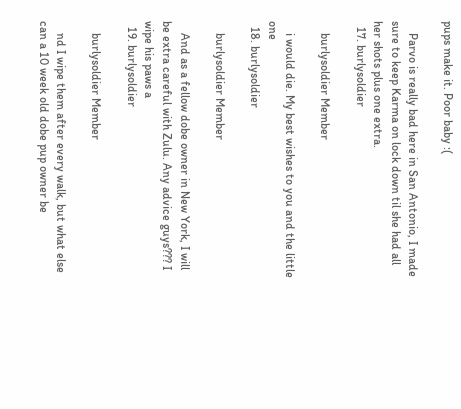pups make it. Poor baby :(

    Parvo is really bad here in San Antonio, I made sure to keep Karma on lock down til she had all her shots plus one extra.
  17. burlysoldier

    burlysoldier Member

    i would die. My best wishes to you and the little one
  18. burlysoldier

    burlysoldier Member

    And as a fellow dobe owner in New York, I will be extra careful with Zulu. Any advice guys??? I wipe his paws a
  19. burlysoldier

    burlysoldier Member

    nd I wipe them after every walk, but what else can a 10 week old dobe pup owner be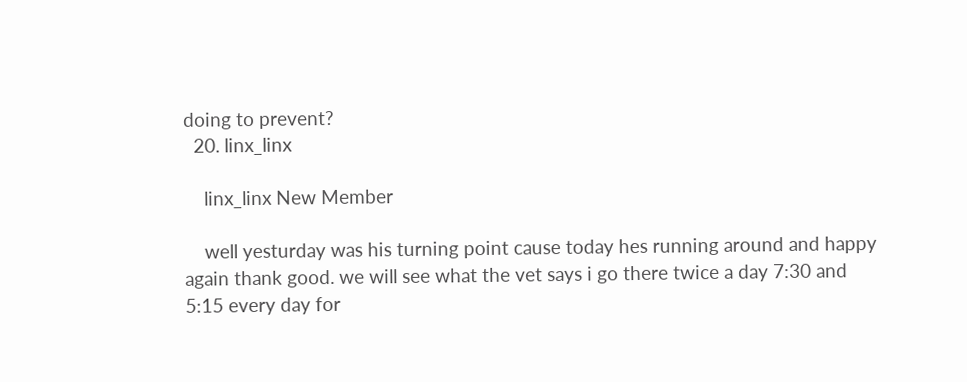doing to prevent?
  20. linx_linx

    linx_linx New Member

    well yesturday was his turning point cause today hes running around and happy again thank good. we will see what the vet says i go there twice a day 7:30 and 5:15 every day for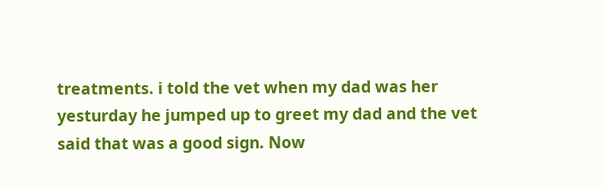treatments. i told the vet when my dad was her yesturday he jumped up to greet my dad and the vet said that was a good sign. Now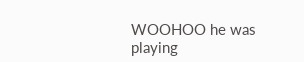WOOHOO he was playing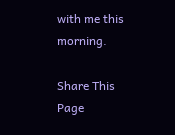with me this morning.

Share This Page